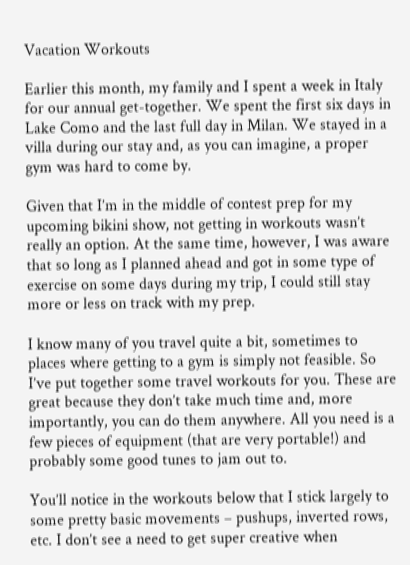Vacation Workouts

Earlier this month, my family and I spent a week in Italy for our annual get-together. We spent the first six days in Lake Como and the last full day in Milan. We stayed in a villa during our stay and, as you can imagine, a proper gym was hard to come by.

Given that I’m in the middle of contest prep for my upcoming bikini show, not getting in workouts wasn’t really an option. At the same time, however, I was aware that so long as I planned ahead and got in some type of exercise on some days during my trip, I could still stay more or less on track with my prep.

I know many of you travel quite a bit, sometimes to places where getting to a gym is simply not feasible. So I’ve put together some travel workouts for you. These are great because they don’t take much time and, more importantly, you can do them anywhere. All you need is a few pieces of equipment (that are very portable!) and probably some good tunes to jam out to.

You’ll notice in the workouts below that I stick largely to some pretty basic movements – pushups, inverted rows, etc. I don’t see a need to get super creative when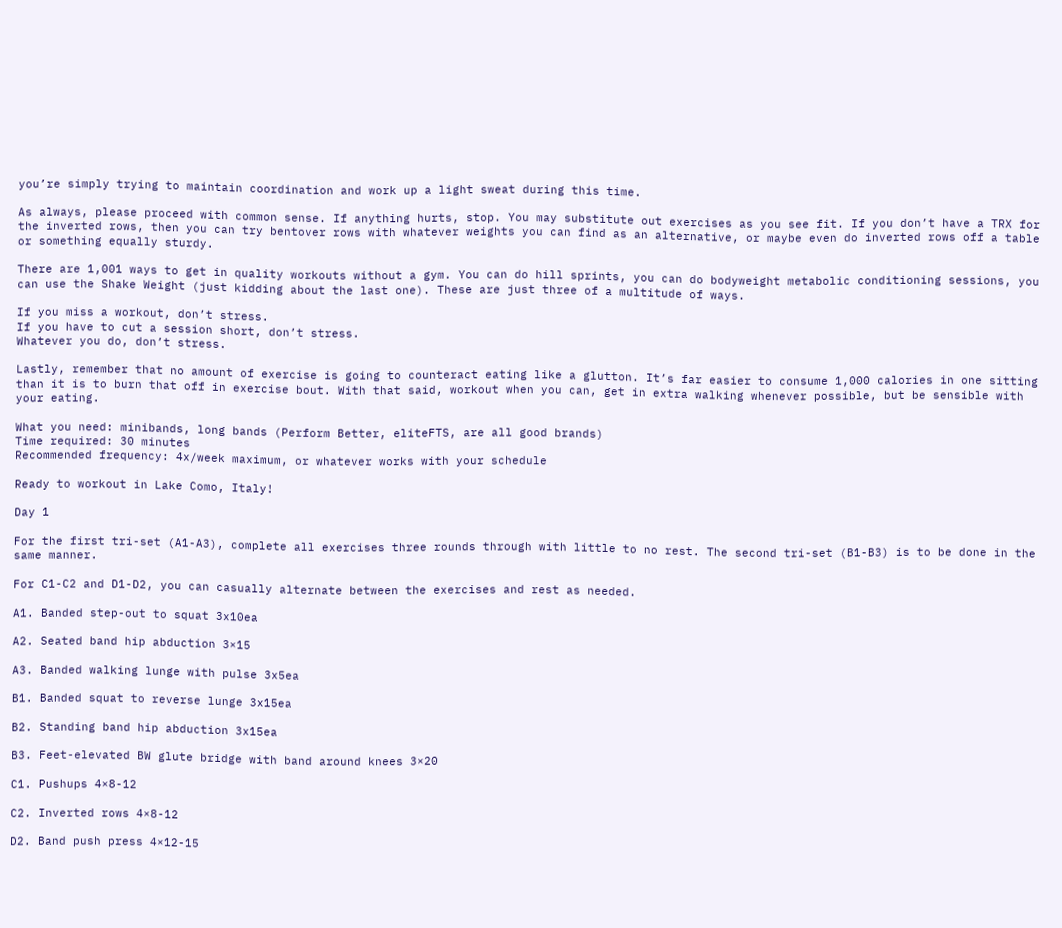you’re simply trying to maintain coordination and work up a light sweat during this time.

As always, please proceed with common sense. If anything hurts, stop. You may substitute out exercises as you see fit. If you don’t have a TRX for the inverted rows, then you can try bentover rows with whatever weights you can find as an alternative, or maybe even do inverted rows off a table or something equally sturdy.

There are 1,001 ways to get in quality workouts without a gym. You can do hill sprints, you can do bodyweight metabolic conditioning sessions, you can use the Shake Weight (just kidding about the last one). These are just three of a multitude of ways.

If you miss a workout, don’t stress.
If you have to cut a session short, don’t stress.
Whatever you do, don’t stress.

Lastly, remember that no amount of exercise is going to counteract eating like a glutton. It’s far easier to consume 1,000 calories in one sitting than it is to burn that off in exercise bout. With that said, workout when you can, get in extra walking whenever possible, but be sensible with your eating.

What you need: minibands, long bands (Perform Better, eliteFTS, are all good brands)
Time required: 30 minutes
Recommended frequency: 4x/week maximum, or whatever works with your schedule

Ready to workout in Lake Como, Italy!

Day 1

For the first tri-set (A1-A3), complete all exercises three rounds through with little to no rest. The second tri-set (B1-B3) is to be done in the same manner.

For C1-C2 and D1-D2, you can casually alternate between the exercises and rest as needed.

A1. Banded step-out to squat 3x10ea

A2. Seated band hip abduction 3×15

A3. Banded walking lunge with pulse 3x5ea

B1. Banded squat to reverse lunge 3x15ea

B2. Standing band hip abduction 3x15ea

B3. Feet-elevated BW glute bridge with band around knees 3×20

C1. Pushups 4×8-12

C2. Inverted rows 4×8-12

D2. Band push press 4×12-15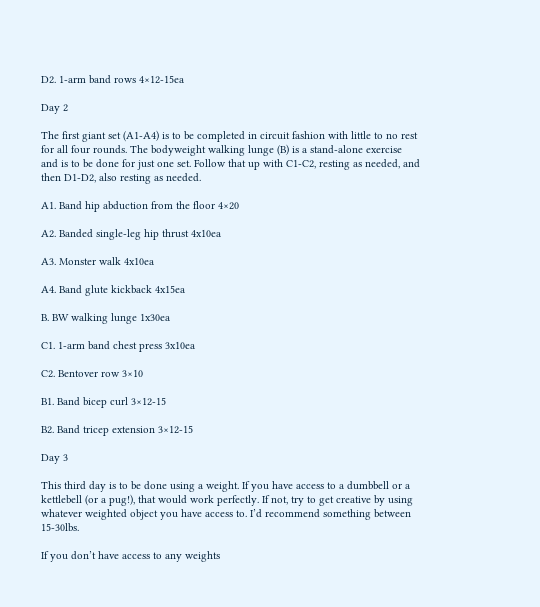D2. 1-arm band rows 4×12-15ea

Day 2

The first giant set (A1-A4) is to be completed in circuit fashion with little to no rest for all four rounds. The bodyweight walking lunge (B) is a stand-alone exercise and is to be done for just one set. Follow that up with C1-C2, resting as needed, and then D1-D2, also resting as needed.

A1. Band hip abduction from the floor 4×20

A2. Banded single-leg hip thrust 4x10ea

A3. Monster walk 4x10ea

A4. Band glute kickback 4x15ea

B. BW walking lunge 1x30ea

C1. 1-arm band chest press 3x10ea

C2. Bentover row 3×10

B1. Band bicep curl 3×12-15

B2. Band tricep extension 3×12-15

Day 3

This third day is to be done using a weight. If you have access to a dumbbell or a kettlebell (or a pug!), that would work perfectly. If not, try to get creative by using whatever weighted object you have access to. I’d recommend something between 15-30lbs.

If you don’t have access to any weights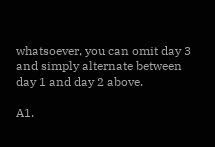whatsoever, you can omit day 3 and simply alternate between day 1 and day 2 above.

A1.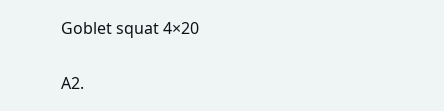Goblet squat 4×20

A2.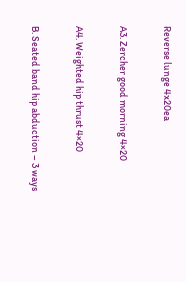Reverse lunge 4x20ea

A3. Zercher good morning 4×20

A4. Weighted hip thrust 4×20

B. Seated band hip abduction – 3 ways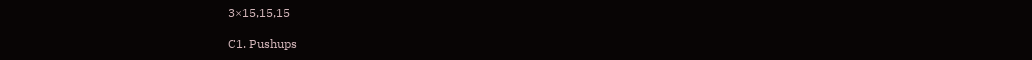3×15,15,15

C1. Pushups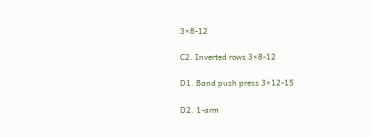3×8-12

C2. Inverted rows 3×8-12

D1. Band push press 3×12-15

D2. 1-arm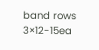band rows 3×12-15ea